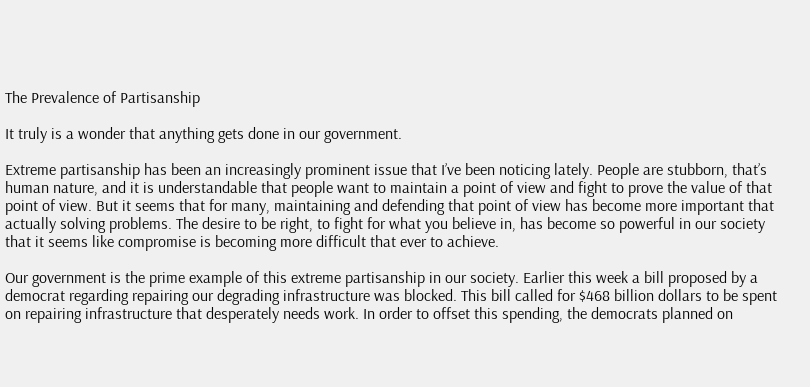The Prevalence of Partisanship

It truly is a wonder that anything gets done in our government.

Extreme partisanship has been an increasingly prominent issue that I’ve been noticing lately. People are stubborn, that’s human nature, and it is understandable that people want to maintain a point of view and fight to prove the value of that point of view. But it seems that for many, maintaining and defending that point of view has become more important that actually solving problems. The desire to be right, to fight for what you believe in, has become so powerful in our society that it seems like compromise is becoming more difficult that ever to achieve.

Our government is the prime example of this extreme partisanship in our society. Earlier this week a bill proposed by a democrat regarding repairing our degrading infrastructure was blocked. This bill called for $468 billion dollars to be spent on repairing infrastructure that desperately needs work. In order to offset this spending, the democrats planned on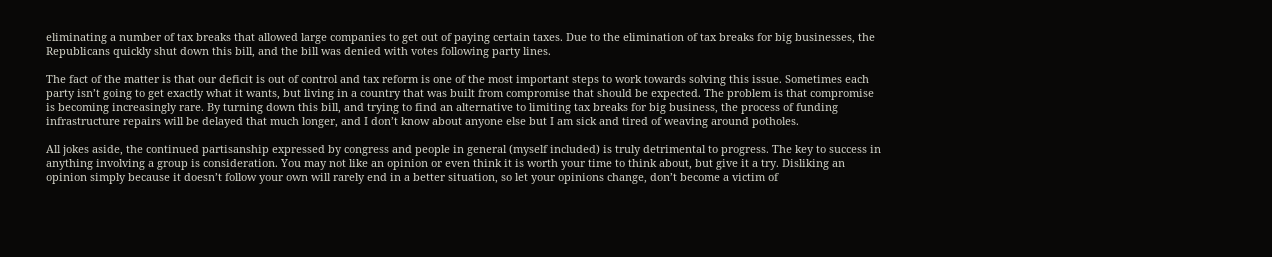eliminating a number of tax breaks that allowed large companies to get out of paying certain taxes. Due to the elimination of tax breaks for big businesses, the Republicans quickly shut down this bill, and the bill was denied with votes following party lines.

The fact of the matter is that our deficit is out of control and tax reform is one of the most important steps to work towards solving this issue. Sometimes each party isn’t going to get exactly what it wants, but living in a country that was built from compromise that should be expected. The problem is that compromise is becoming increasingly rare. By turning down this bill, and trying to find an alternative to limiting tax breaks for big business, the process of funding infrastructure repairs will be delayed that much longer, and I don’t know about anyone else but I am sick and tired of weaving around potholes.

All jokes aside, the continued partisanship expressed by congress and people in general (myself included) is truly detrimental to progress. The key to success in anything involving a group is consideration. You may not like an opinion or even think it is worth your time to think about, but give it a try. Disliking an opinion simply because it doesn’t follow your own will rarely end in a better situation, so let your opinions change, don’t become a victim of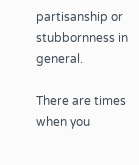partisanship or stubbornness in general.

There are times when you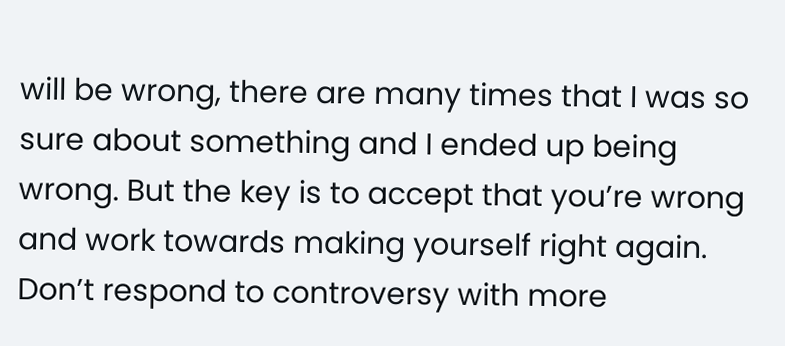will be wrong, there are many times that I was so sure about something and I ended up being wrong. But the key is to accept that you’re wrong and work towards making yourself right again. Don’t respond to controversy with more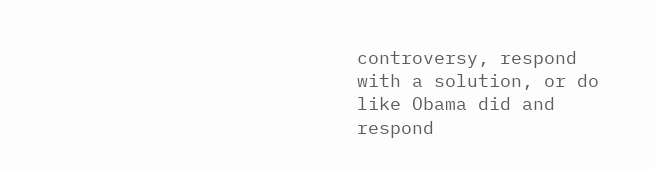controversy, respond with a solution, or do like Obama did and respond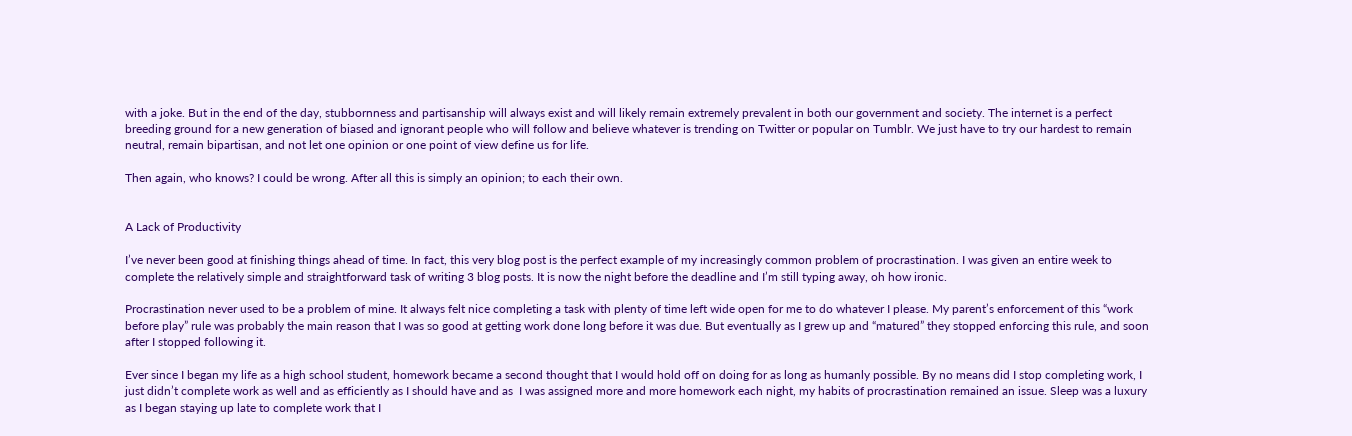with a joke. But in the end of the day, stubbornness and partisanship will always exist and will likely remain extremely prevalent in both our government and society. The internet is a perfect breeding ground for a new generation of biased and ignorant people who will follow and believe whatever is trending on Twitter or popular on Tumblr. We just have to try our hardest to remain neutral, remain bipartisan, and not let one opinion or one point of view define us for life.

Then again, who knows? I could be wrong. After all this is simply an opinion; to each their own.


A Lack of Productivity

I’ve never been good at finishing things ahead of time. In fact, this very blog post is the perfect example of my increasingly common problem of procrastination. I was given an entire week to complete the relatively simple and straightforward task of writing 3 blog posts. It is now the night before the deadline and I’m still typing away, oh how ironic.

Procrastination never used to be a problem of mine. It always felt nice completing a task with plenty of time left wide open for me to do whatever I please. My parent’s enforcement of this “work before play” rule was probably the main reason that I was so good at getting work done long before it was due. But eventually as I grew up and “matured” they stopped enforcing this rule, and soon after I stopped following it.

Ever since I began my life as a high school student, homework became a second thought that I would hold off on doing for as long as humanly possible. By no means did I stop completing work, I just didn’t complete work as well and as efficiently as I should have and as  I was assigned more and more homework each night, my habits of procrastination remained an issue. Sleep was a luxury as I began staying up late to complete work that I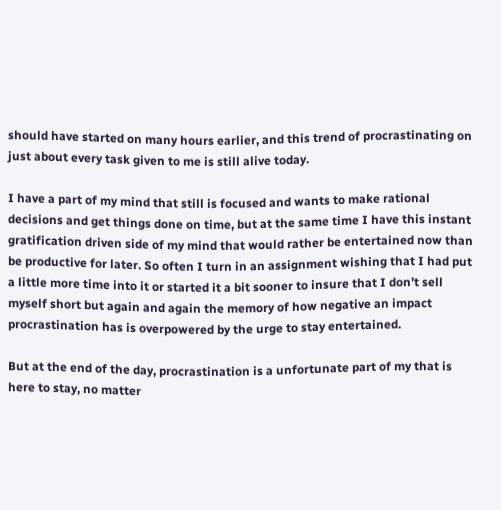should have started on many hours earlier, and this trend of procrastinating on just about every task given to me is still alive today.

I have a part of my mind that still is focused and wants to make rational decisions and get things done on time, but at the same time I have this instant gratification driven side of my mind that would rather be entertained now than be productive for later. So often I turn in an assignment wishing that I had put a little more time into it or started it a bit sooner to insure that I don’t sell myself short but again and again the memory of how negative an impact procrastination has is overpowered by the urge to stay entertained.

But at the end of the day, procrastination is a unfortunate part of my that is here to stay, no matter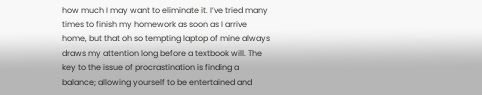how much I may want to eliminate it. I’ve tried many times to finish my homework as soon as I arrive home, but that oh so tempting laptop of mine always draws my attention long before a textbook will. The key to the issue of procrastination is finding a balance; allowing yourself to be entertained and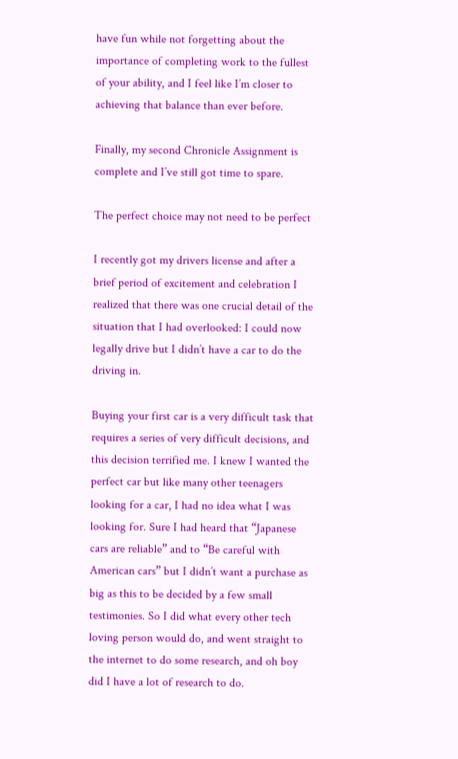have fun while not forgetting about the importance of completing work to the fullest of your ability, and I feel like I’m closer to achieving that balance than ever before.

Finally, my second Chronicle Assignment is complete and I’ve still got time to spare.

The perfect choice may not need to be perfect

I recently got my drivers license and after a brief period of excitement and celebration I realized that there was one crucial detail of the situation that I had overlooked: I could now legally drive but I didn’t have a car to do the driving in.

Buying your first car is a very difficult task that requires a series of very difficult decisions, and this decision terrified me. I knew I wanted the perfect car but like many other teenagers looking for a car, I had no idea what I was looking for. Sure I had heard that “Japanese cars are reliable” and to “Be careful with American cars” but I didn’t want a purchase as big as this to be decided by a few small testimonies. So I did what every other tech loving person would do, and went straight to the internet to do some research, and oh boy did I have a lot of research to do.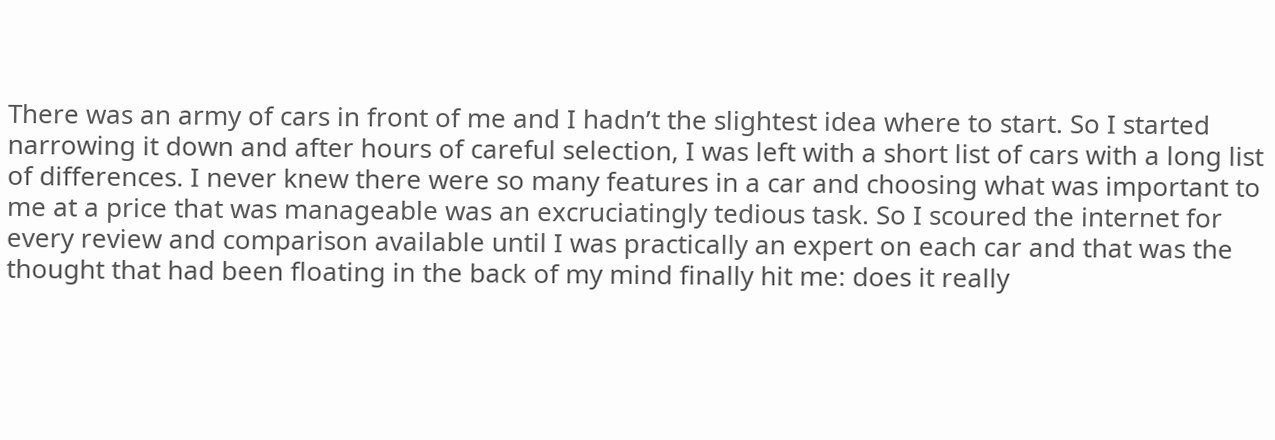There was an army of cars in front of me and I hadn’t the slightest idea where to start. So I started narrowing it down and after hours of careful selection, I was left with a short list of cars with a long list of differences. I never knew there were so many features in a car and choosing what was important to me at a price that was manageable was an excruciatingly tedious task. So I scoured the internet for every review and comparison available until I was practically an expert on each car and that was the thought that had been floating in the back of my mind finally hit me: does it really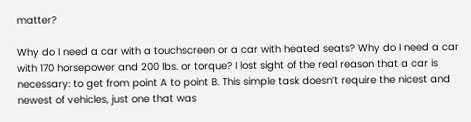matter?

Why do I need a car with a touchscreen or a car with heated seats? Why do I need a car with 170 horsepower and 200 lbs. or torque? I lost sight of the real reason that a car is necessary: to get from point A to point B. This simple task doesn’t require the nicest and newest of vehicles, just one that was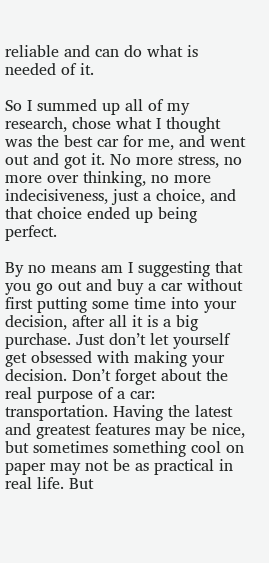reliable and can do what is needed of it.

So I summed up all of my research, chose what I thought was the best car for me, and went out and got it. No more stress, no more over thinking, no more indecisiveness, just a choice, and that choice ended up being perfect.

By no means am I suggesting that you go out and buy a car without first putting some time into your decision, after all it is a big purchase. Just don’t let yourself get obsessed with making your decision. Don’t forget about the real purpose of a car: transportation. Having the latest and greatest features may be nice, but sometimes something cool on paper may not be as practical in real life. But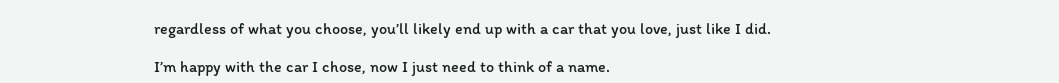regardless of what you choose, you’ll likely end up with a car that you love, just like I did.

I’m happy with the car I chose, now I just need to think of a name.